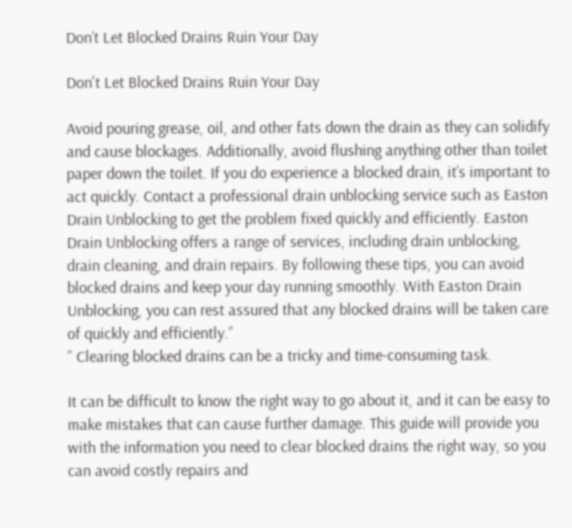Don’t Let Blocked Drains Ruin Your Day

Don't Let Blocked Drains Ruin Your Day

Avoid pouring grease, oil, and other fats down the drain as they can solidify and cause blockages. Additionally, avoid flushing anything other than toilet paper down the toilet. If you do experience a blocked drain, it’s important to act quickly. Contact a professional drain unblocking service such as Easton Drain Unblocking to get the problem fixed quickly and efficiently. Easton Drain Unblocking offers a range of services, including drain unblocking, drain cleaning, and drain repairs. By following these tips, you can avoid blocked drains and keep your day running smoothly. With Easton Drain Unblocking, you can rest assured that any blocked drains will be taken care of quickly and efficiently.”
” Clearing blocked drains can be a tricky and time-consuming task.

It can be difficult to know the right way to go about it, and it can be easy to make mistakes that can cause further damage. This guide will provide you with the information you need to clear blocked drains the right way, so you can avoid costly repairs and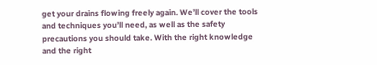get your drains flowing freely again. We’ll cover the tools and techniques you’ll need, as well as the safety precautions you should take. With the right knowledge and the right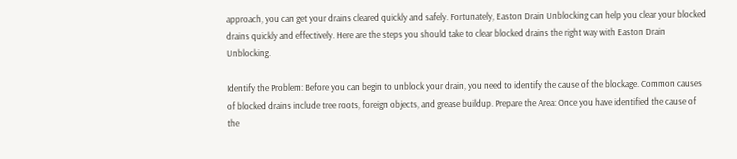approach, you can get your drains cleared quickly and safely. Fortunately, Easton Drain Unblocking can help you clear your blocked drains quickly and effectively. Here are the steps you should take to clear blocked drains the right way with Easton Drain Unblocking.

Identify the Problem: Before you can begin to unblock your drain, you need to identify the cause of the blockage. Common causes of blocked drains include tree roots, foreign objects, and grease buildup. Prepare the Area: Once you have identified the cause of the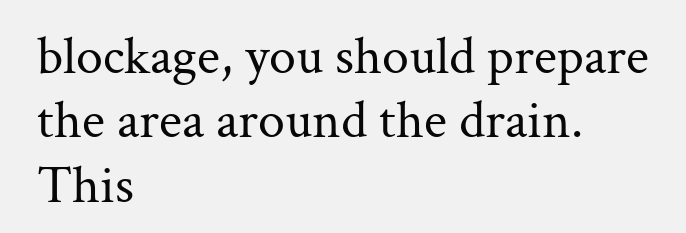blockage, you should prepare the area around the drain. This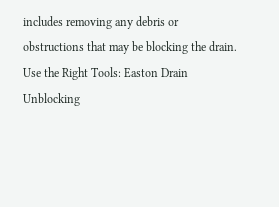includes removing any debris or obstructions that may be blocking the drain. Use the Right Tools: Easton Drain Unblocking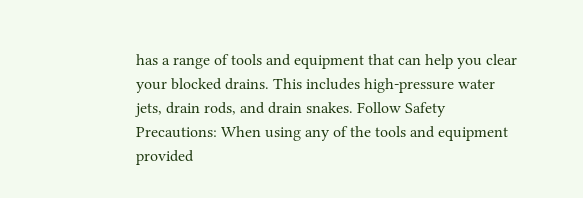has a range of tools and equipment that can help you clear your blocked drains. This includes high-pressure water jets, drain rods, and drain snakes. Follow Safety Precautions: When using any of the tools and equipment provided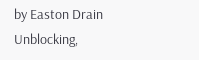by Easton Drain Unblocking,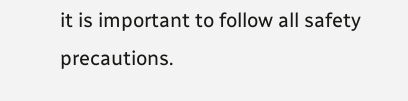it is important to follow all safety precautions.